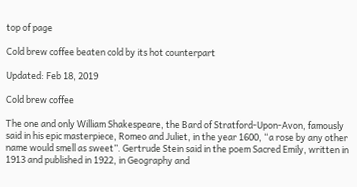top of page

Cold brew coffee beaten cold by its hot counterpart

Updated: Feb 18, 2019

Cold brew coffee

The one and only William Shakespeare, the Bard of Stratford-Upon-Avon, famously said in his epic masterpiece, Romeo and Juliet, in the year 1600, “a rose by any other name would smell as sweet”. Gertrude Stein said in the poem Sacred Emily, written in 1913 and published in 1922, in Geography and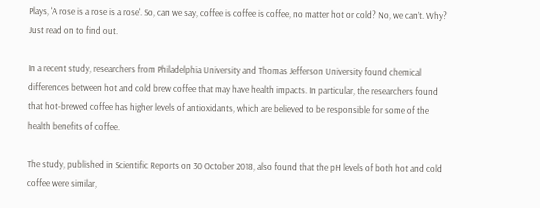Plays, 'A rose is a rose is a rose'. So, can we say, coffee is coffee is coffee, no matter hot or cold? No, we can’t. Why? Just read on to find out.

In a recent study, researchers from Philadelphia University and Thomas Jefferson University found chemical differences between hot and cold brew coffee that may have health impacts. In particular, the researchers found that hot-brewed coffee has higher levels of antioxidants, which are believed to be responsible for some of the health benefits of coffee.

The study, published in Scientific Reports on 30 October 2018, also found that the pH levels of both hot and cold coffee were similar,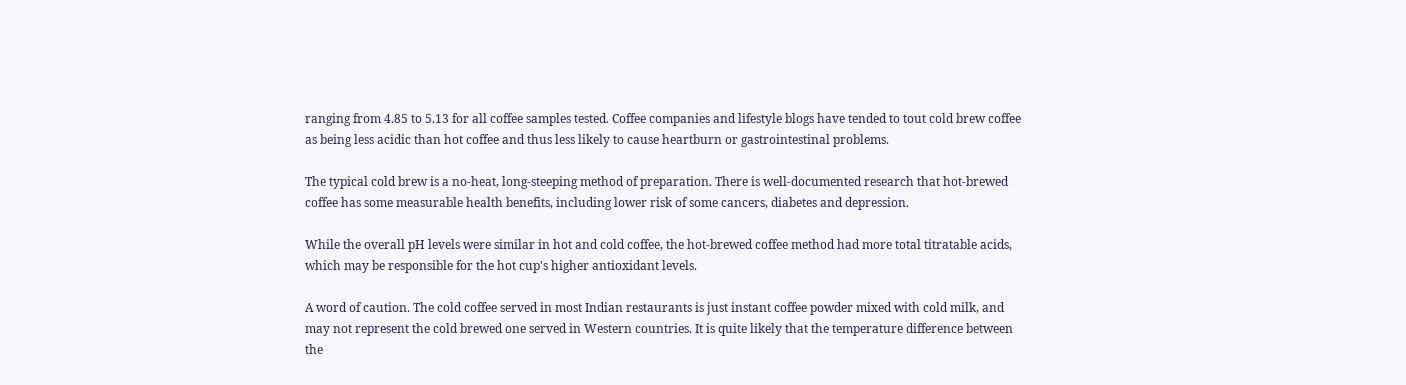ranging from 4.85 to 5.13 for all coffee samples tested. Coffee companies and lifestyle blogs have tended to tout cold brew coffee as being less acidic than hot coffee and thus less likely to cause heartburn or gastrointestinal problems.

The typical cold brew is a no-heat, long-steeping method of preparation. There is well-documented research that hot-brewed coffee has some measurable health benefits, including lower risk of some cancers, diabetes and depression.

While the overall pH levels were similar in hot and cold coffee, the hot-brewed coffee method had more total titratable acids, which may be responsible for the hot cup's higher antioxidant levels.

A word of caution. The cold coffee served in most Indian restaurants is just instant coffee powder mixed with cold milk, and may not represent the cold brewed one served in Western countries. It is quite likely that the temperature difference between the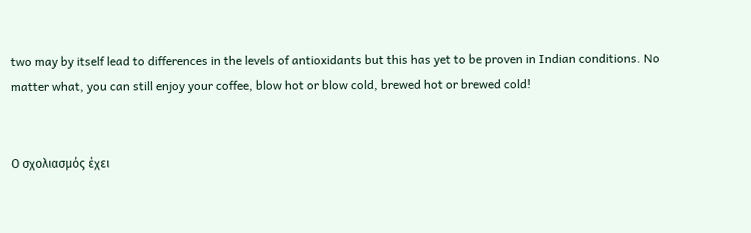two may by itself lead to differences in the levels of antioxidants but this has yet to be proven in Indian conditions. No matter what, you can still enjoy your coffee, blow hot or blow cold, brewed hot or brewed cold!


Ο σχολιασμός έχει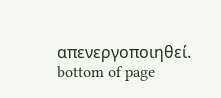απενεργοποιηθεί.
bottom of page